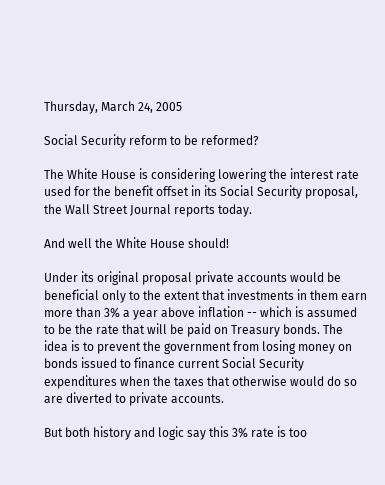Thursday, March 24, 2005

Social Security reform to be reformed?

The White House is considering lowering the interest rate used for the benefit offset in its Social Security proposal, the Wall Street Journal reports today.

And well the White House should!

Under its original proposal private accounts would be beneficial only to the extent that investments in them earn more than 3% a year above inflation -- which is assumed to be the rate that will be paid on Treasury bonds. The idea is to prevent the government from losing money on bonds issued to finance current Social Security expenditures when the taxes that otherwise would do so are diverted to private accounts.

But both history and logic say this 3% rate is too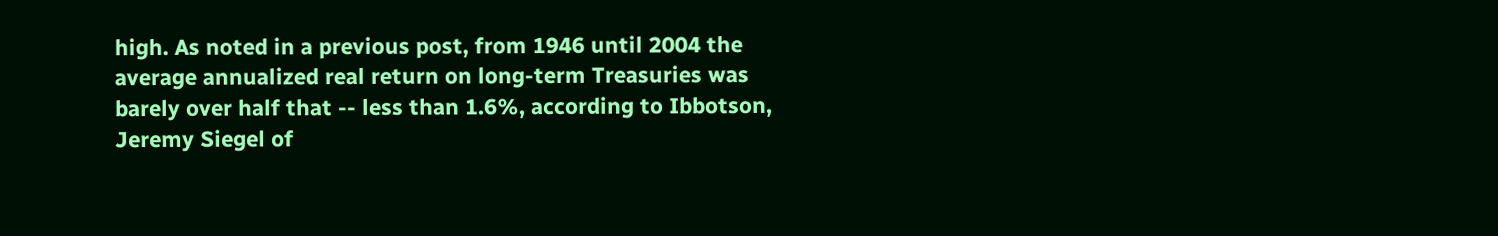high. As noted in a previous post, from 1946 until 2004 the average annualized real return on long-term Treasuries was barely over half that -- less than 1.6%, according to Ibbotson, Jeremy Siegel of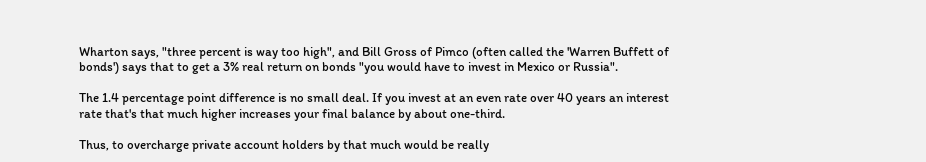Wharton says, "three percent is way too high", and Bill Gross of Pimco (often called the 'Warren Buffett of bonds') says that to get a 3% real return on bonds "you would have to invest in Mexico or Russia".

The 1.4 percentage point difference is no small deal. If you invest at an even rate over 40 years an interest rate that's that much higher increases your final balance by about one-third.

Thus, to overcharge private account holders by that much would be really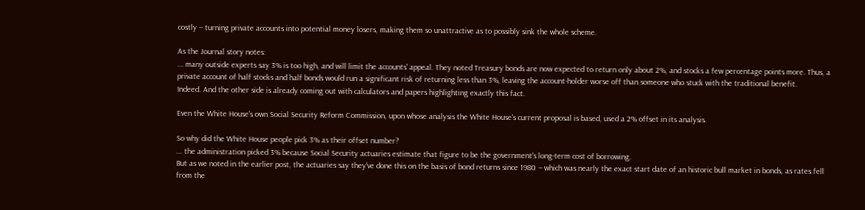costly -- turning private accounts into potential money losers, making them so unattractive as to possibly sink the whole scheme.

As the Journal story notes:
... many outside experts say 3% is too high, and will limit the accounts' appeal. They noted Treasury bonds are now expected to return only about 2%, and stocks a few percentage points more. Thus, a private account of half stocks and half bonds would run a significant risk of returning less than 3%, leaving the account-holder worse off than someone who stuck with the traditional benefit.
Indeed. And the other side is already coming out with calculators and papers highlighting exactly this fact.

Even the White House's own Social Security Reform Commission, upon whose analysis the White House's current proposal is based, used a 2% offset in its analysis.

So why did the White House people pick 3% as their offset number?
... the administration picked 3% because Social Security actuaries estimate that figure to be the government's long-term cost of borrowing.
But as we noted in the earlier post, the actuaries say they've done this on the basis of bond returns since 1980 -- which was nearly the exact start date of an historic bull market in bonds, as rates fell from the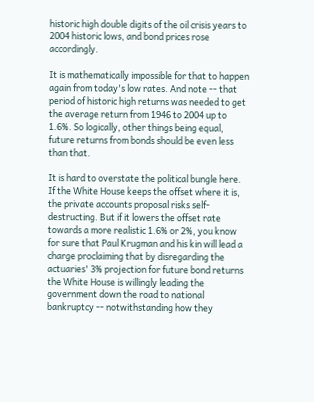historic high double digits of the oil crisis years to 2004 historic lows, and bond prices rose accordingly.

It is mathematically impossible for that to happen again from today's low rates. And note -- that period of historic high returns was needed to get the average return from 1946 to 2004 up to 1.6%. So logically, other things being equal, future returns from bonds should be even less than that.

It is hard to overstate the political bungle here. If the White House keeps the offset where it is, the private accounts proposal risks self-destructing. But if it lowers the offset rate towards a more realistic 1.6% or 2%, you know for sure that Paul Krugman and his kin will lead a charge proclaiming that by disregarding the actuaries' 3% projection for future bond returns the White House is willingly leading the government down the road to national bankruptcy -- notwithstanding how they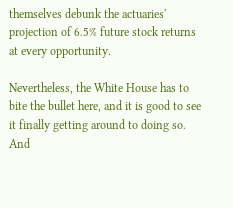themselves debunk the actuaries' projection of 6.5% future stock returns at every opportunity.

Nevertheless, the White House has to bite the bullet here, and it is good to see it finally getting around to doing so. And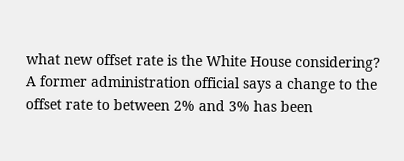what new offset rate is the White House considering?
A former administration official says a change to the offset rate to between 2% and 3% has been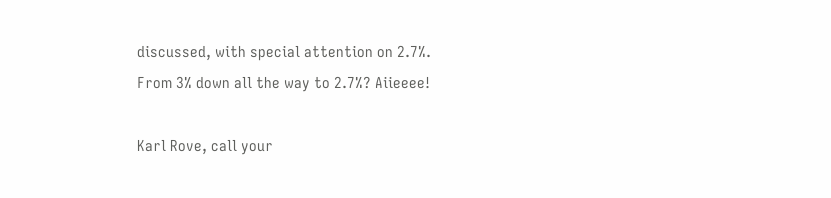discussed, with special attention on 2.7%.
From 3% down all the way to 2.7%? Aiieeee!

Karl Rove, call your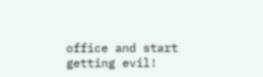office and start getting evil!